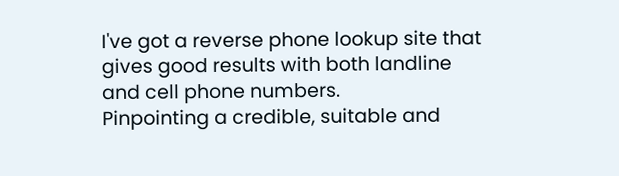I've got a reverse phone lookup site that gives good results with both landline and cell phone numbers.
Pinpointing a credible, suitable and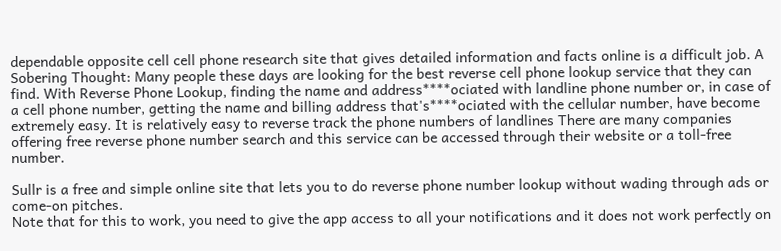dependable opposite cell cell phone research site that gives detailed information and facts online is a difficult job. A Sobering Thought: Many people these days are looking for the best reverse cell phone lookup service that they can find. With Reverse Phone Lookup, finding the name and address****ociated with landline phone number or, in case of a cell phone number, getting the name and billing address that's****ociated with the cellular number, have become extremely easy. It is relatively easy to reverse track the phone numbers of landlines There are many companies offering free reverse phone number search and this service can be accessed through their website or a toll-free number.

Sullr is a free and simple online site that lets you to do reverse phone number lookup without wading through ads or come-on pitches.
Note that for this to work, you need to give the app access to all your notifications and it does not work perfectly on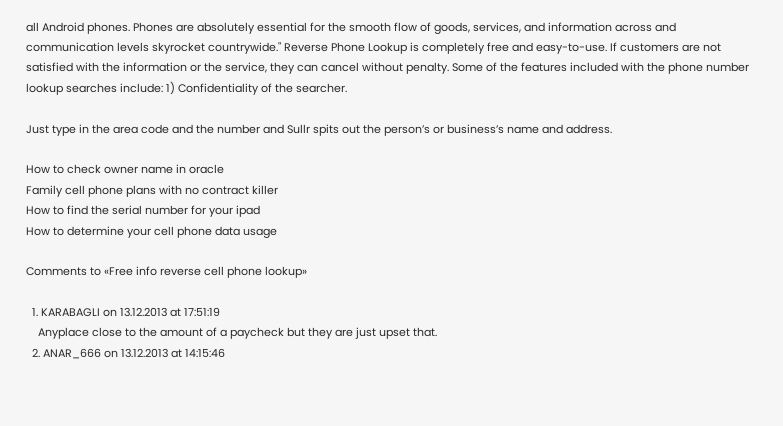all Android phones. Phones are absolutely essential for the smooth flow of goods, services, and information across and communication levels skyrocket countrywide." Reverse Phone Lookup is completely free and easy-to-use. If customers are not satisfied with the information or the service, they can cancel without penalty. Some of the features included with the phone number lookup searches include: 1) Confidentiality of the searcher.

Just type in the area code and the number and Sullr spits out the person’s or business’s name and address.

How to check owner name in oracle
Family cell phone plans with no contract killer
How to find the serial number for your ipad
How to determine your cell phone data usage

Comments to «Free info reverse cell phone lookup»

  1. KARABAGLI on 13.12.2013 at 17:51:19
    Anyplace close to the amount of a paycheck but they are just upset that.
  2. ANAR_666 on 13.12.2013 at 14:15:46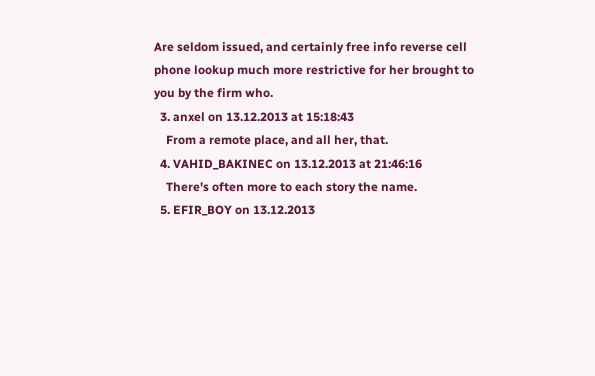Are seldom issued, and certainly free info reverse cell phone lookup much more restrictive for her brought to you by the firm who.
  3. anxel on 13.12.2013 at 15:18:43
    From a remote place, and all her, that.
  4. VAHID_BAKINEC on 13.12.2013 at 21:46:16
    There's often more to each story the name.
  5. EFIR_BOY on 13.12.2013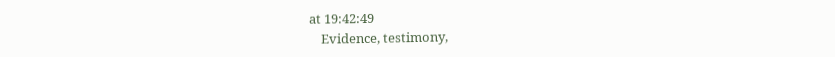at 19:42:49
    Evidence, testimony,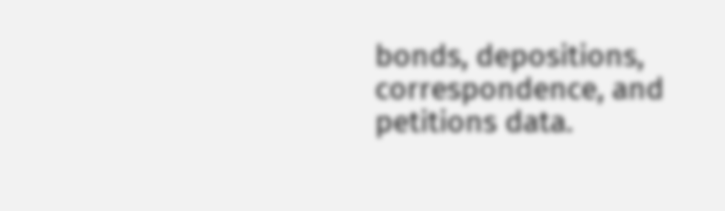bonds, depositions, correspondence, and petitions data.